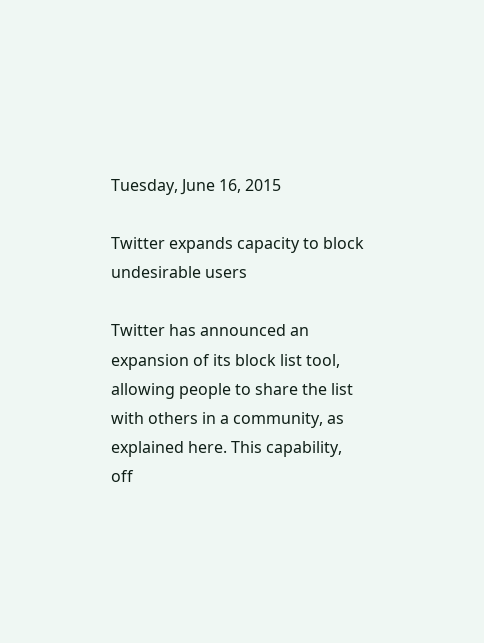Tuesday, June 16, 2015

Twitter expands capacity to block undesirable users

Twitter has announced an expansion of its block list tool, allowing people to share the list with others in a community, as explained here. This capability, off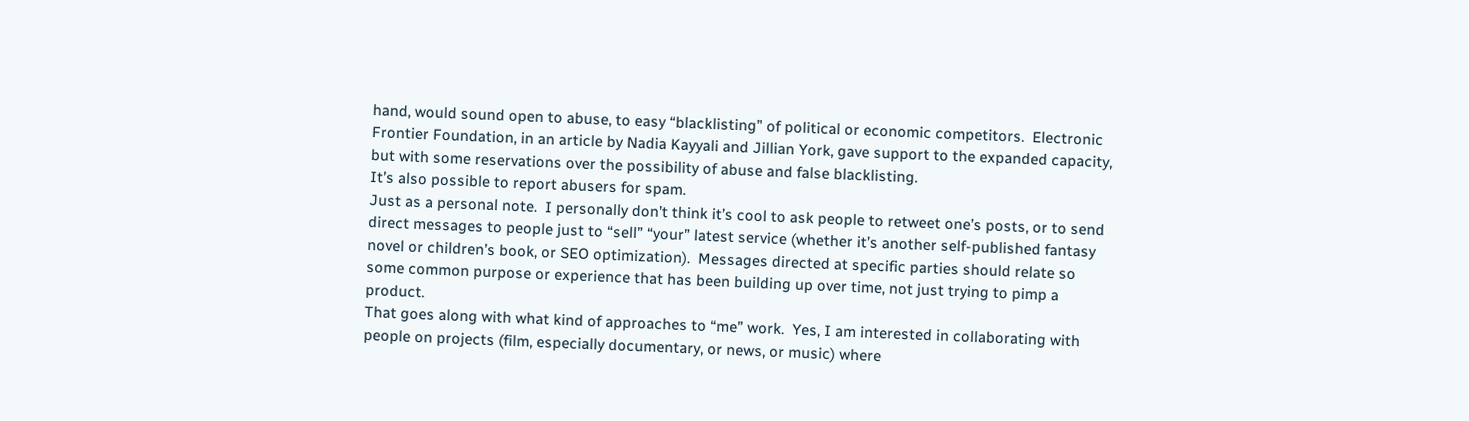hand, would sound open to abuse, to easy “blacklisting” of political or economic competitors.  Electronic Frontier Foundation, in an article by Nadia Kayyali and Jillian York, gave support to the expanded capacity, but with some reservations over the possibility of abuse and false blacklisting.
It’s also possible to report abusers for spam.
Just as a personal note.  I personally don’t think it’s cool to ask people to retweet one’s posts, or to send direct messages to people just to “sell” “your” latest service (whether it’s another self-published fantasy novel or children’s book, or SEO optimization).  Messages directed at specific parties should relate so some common purpose or experience that has been building up over time, not just trying to pimp a product.
That goes along with what kind of approaches to “me” work.  Yes, I am interested in collaborating with people on projects (film, especially documentary, or news, or music) where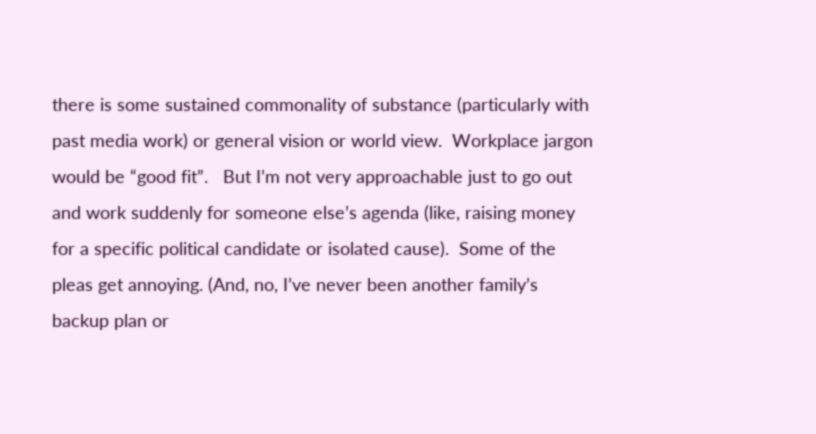there is some sustained commonality of substance (particularly with past media work) or general vision or world view.  Workplace jargon would be “good fit”.   But I’m not very approachable just to go out and work suddenly for someone else’s agenda (like, raising money for a specific political candidate or isolated cause).  Some of the pleas get annoying. (And, no, I’ve never been another family’s backup plan or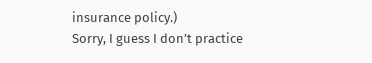insurance policy.)
Sorry, I guess I don’t practice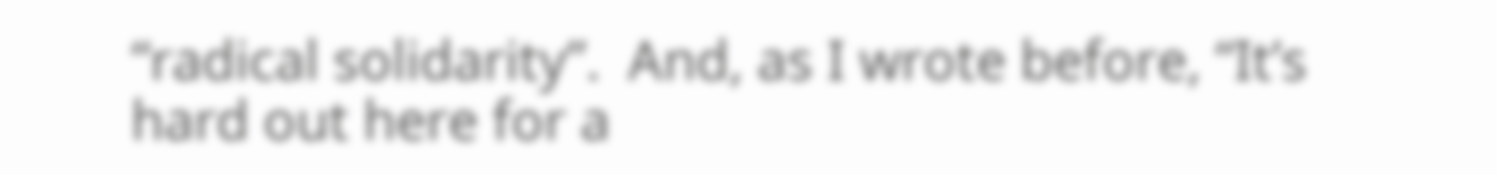“radical solidarity”.  And, as I wrote before, “It’s hard out here for a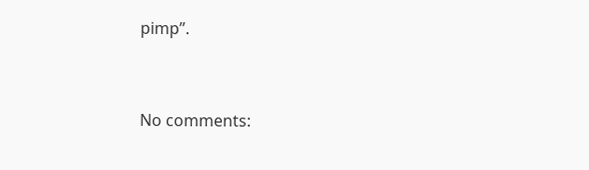pimp”.


No comments: